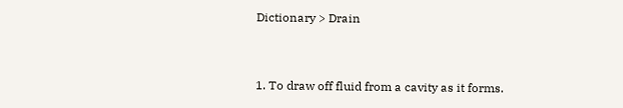Dictionary > Drain


1. To draw off fluid from a cavity as it forms.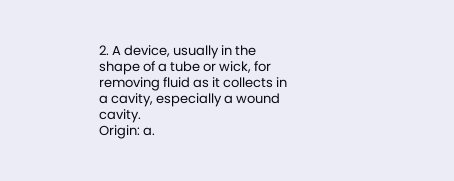2. A device, usually in the shape of a tube or wick, for removing fluid as it collects in a cavity, especially a wound cavity.
Origin: a.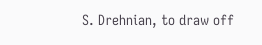S. Drehnian, to draw off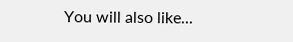You will also like...